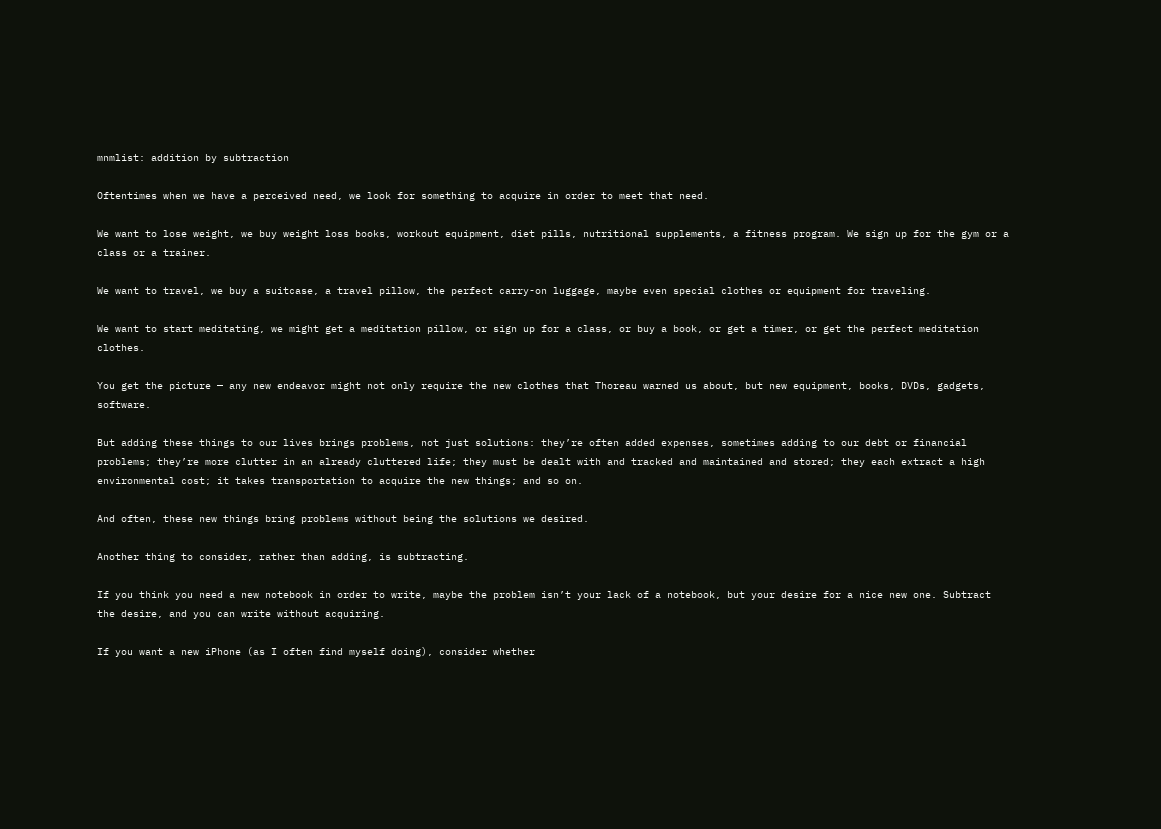mnmlist: addition by subtraction

Oftentimes when we have a perceived need, we look for something to acquire in order to meet that need.

We want to lose weight, we buy weight loss books, workout equipment, diet pills, nutritional supplements, a fitness program. We sign up for the gym or a class or a trainer.

We want to travel, we buy a suitcase, a travel pillow, the perfect carry-on luggage, maybe even special clothes or equipment for traveling.

We want to start meditating, we might get a meditation pillow, or sign up for a class, or buy a book, or get a timer, or get the perfect meditation clothes.

You get the picture — any new endeavor might not only require the new clothes that Thoreau warned us about, but new equipment, books, DVDs, gadgets, software.

But adding these things to our lives brings problems, not just solutions: they’re often added expenses, sometimes adding to our debt or financial problems; they’re more clutter in an already cluttered life; they must be dealt with and tracked and maintained and stored; they each extract a high environmental cost; it takes transportation to acquire the new things; and so on.

And often, these new things bring problems without being the solutions we desired.

Another thing to consider, rather than adding, is subtracting.

If you think you need a new notebook in order to write, maybe the problem isn’t your lack of a notebook, but your desire for a nice new one. Subtract the desire, and you can write without acquiring.

If you want a new iPhone (as I often find myself doing), consider whether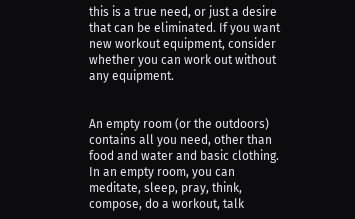this is a true need, or just a desire that can be eliminated. If you want new workout equipment, consider whether you can work out without any equipment.


An empty room (or the outdoors) contains all you need, other than food and water and basic clothing. In an empty room, you can meditate, sleep, pray, think, compose, do a workout, talk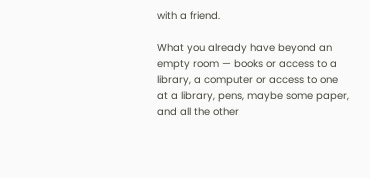with a friend.

What you already have beyond an empty room — books or access to a library, a computer or access to one at a library, pens, maybe some paper, and all the other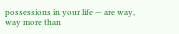possessions in your life — are way, way more than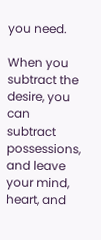you need.

When you subtract the desire, you can subtract possessions, and leave your mind, heart, and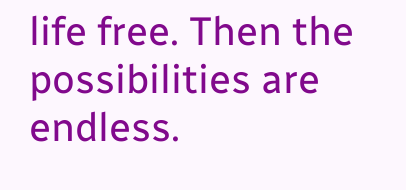life free. Then the possibilities are endless.